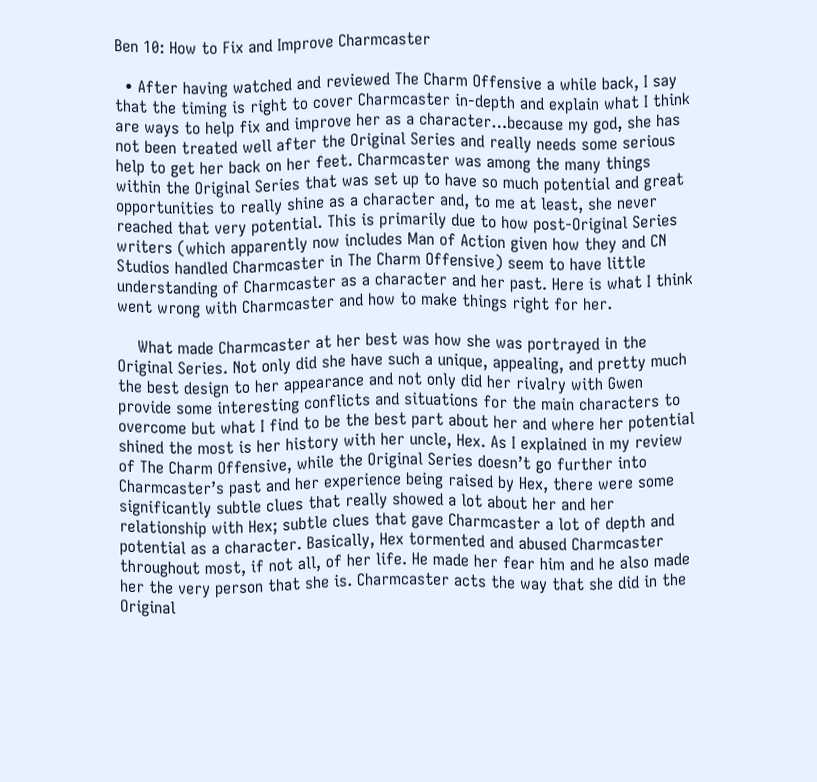Ben 10: How to Fix and Improve Charmcaster

  • After having watched and reviewed The Charm Offensive a while back, I say that the timing is right to cover Charmcaster in-depth and explain what I think are ways to help fix and improve her as a character…because my god, she has not been treated well after the Original Series and really needs some serious help to get her back on her feet. Charmcaster was among the many things within the Original Series that was set up to have so much potential and great opportunities to really shine as a character and, to me at least, she never reached that very potential. This is primarily due to how post-Original Series writers (which apparently now includes Man of Action given how they and CN Studios handled Charmcaster in The Charm Offensive) seem to have little understanding of Charmcaster as a character and her past. Here is what I think went wrong with Charmcaster and how to make things right for her.

    What made Charmcaster at her best was how she was portrayed in the Original Series. Not only did she have such a unique, appealing, and pretty much the best design to her appearance and not only did her rivalry with Gwen provide some interesting conflicts and situations for the main characters to overcome but what I find to be the best part about her and where her potential shined the most is her history with her uncle, Hex. As I explained in my review of The Charm Offensive, while the Original Series doesn’t go further into Charmcaster’s past and her experience being raised by Hex, there were some significantly subtle clues that really showed a lot about her and her relationship with Hex; subtle clues that gave Charmcaster a lot of depth and potential as a character. Basically, Hex tormented and abused Charmcaster throughout most, if not all, of her life. He made her fear him and he also made her the very person that she is. Charmcaster acts the way that she did in the Original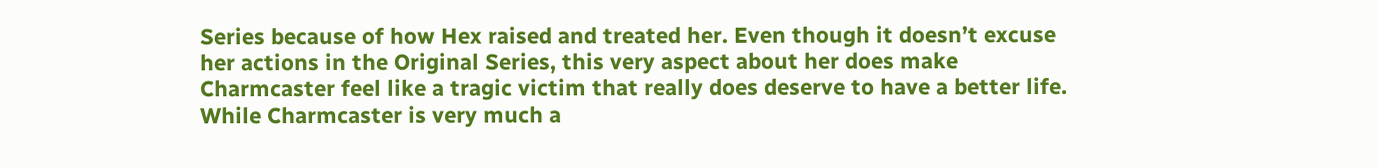Series because of how Hex raised and treated her. Even though it doesn’t excuse her actions in the Original Series, this very aspect about her does make Charmcaster feel like a tragic victim that really does deserve to have a better life. While Charmcaster is very much a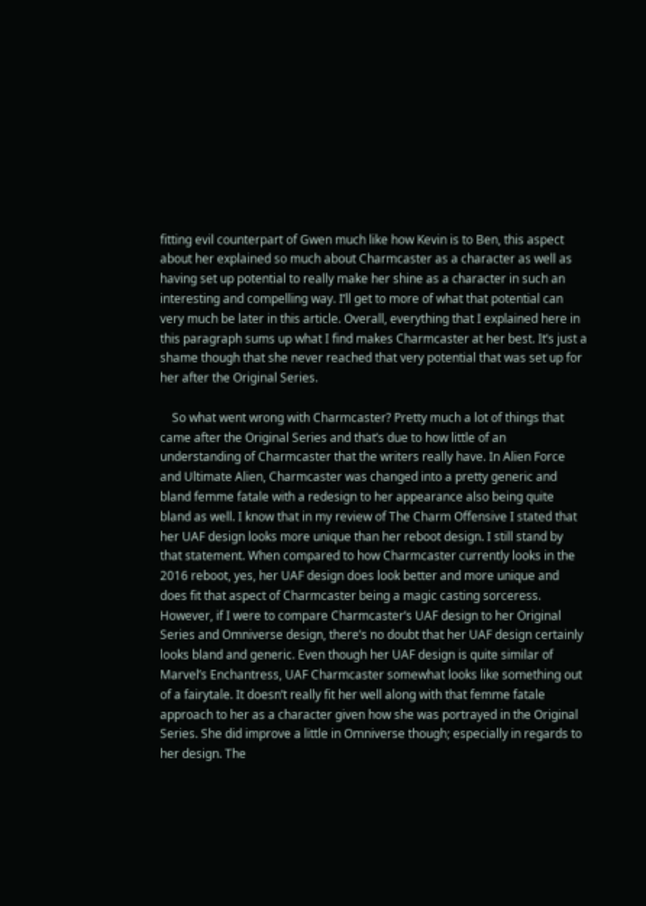fitting evil counterpart of Gwen much like how Kevin is to Ben, this aspect about her explained so much about Charmcaster as a character as well as having set up potential to really make her shine as a character in such an interesting and compelling way. I’ll get to more of what that potential can very much be later in this article. Overall, everything that I explained here in this paragraph sums up what I find makes Charmcaster at her best. It’s just a shame though that she never reached that very potential that was set up for her after the Original Series.

    So what went wrong with Charmcaster? Pretty much a lot of things that came after the Original Series and that’s due to how little of an understanding of Charmcaster that the writers really have. In Alien Force and Ultimate Alien, Charmcaster was changed into a pretty generic and bland femme fatale with a redesign to her appearance also being quite bland as well. I know that in my review of The Charm Offensive I stated that her UAF design looks more unique than her reboot design. I still stand by that statement. When compared to how Charmcaster currently looks in the 2016 reboot, yes, her UAF design does look better and more unique and does fit that aspect of Charmcaster being a magic casting sorceress. However, if I were to compare Charmcaster’s UAF design to her Original Series and Omniverse design, there’s no doubt that her UAF design certainly looks bland and generic. Even though her UAF design is quite similar of Marvel’s Enchantress, UAF Charmcaster somewhat looks like something out of a fairytale. It doesn’t really fit her well along with that femme fatale approach to her as a character given how she was portrayed in the Original Series. She did improve a little in Omniverse though; especially in regards to her design. The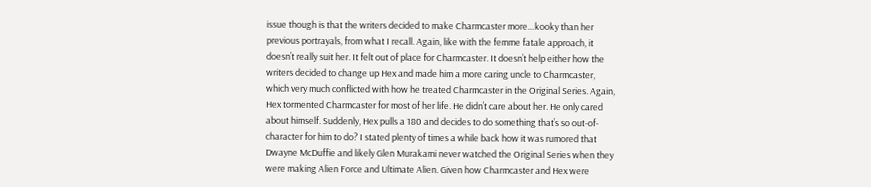issue though is that the writers decided to make Charmcaster more…kooky than her previous portrayals, from what I recall. Again, like with the femme fatale approach, it doesn’t really suit her. It felt out of place for Charmcaster. It doesn’t help either how the writers decided to change up Hex and made him a more caring uncle to Charmcaster, which very much conflicted with how he treated Charmcaster in the Original Series. Again, Hex tormented Charmcaster for most of her life. He didn’t care about her. He only cared about himself. Suddenly, Hex pulls a 180 and decides to do something that’s so out-of-character for him to do? I stated plenty of times a while back how it was rumored that Dwayne McDuffie and likely Glen Murakami never watched the Original Series when they were making Alien Force and Ultimate Alien. Given how Charmcaster and Hex were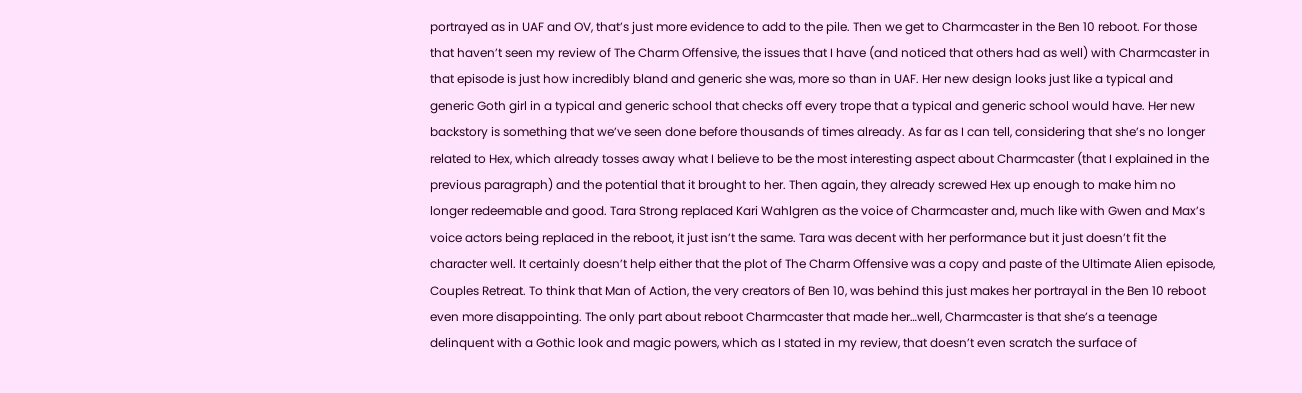portrayed as in UAF and OV, that’s just more evidence to add to the pile. Then we get to Charmcaster in the Ben 10 reboot. For those that haven’t seen my review of The Charm Offensive, the issues that I have (and noticed that others had as well) with Charmcaster in that episode is just how incredibly bland and generic she was, more so than in UAF. Her new design looks just like a typical and generic Goth girl in a typical and generic school that checks off every trope that a typical and generic school would have. Her new backstory is something that we’ve seen done before thousands of times already. As far as I can tell, considering that she’s no longer related to Hex, which already tosses away what I believe to be the most interesting aspect about Charmcaster (that I explained in the previous paragraph) and the potential that it brought to her. Then again, they already screwed Hex up enough to make him no longer redeemable and good. Tara Strong replaced Kari Wahlgren as the voice of Charmcaster and, much like with Gwen and Max’s voice actors being replaced in the reboot, it just isn’t the same. Tara was decent with her performance but it just doesn’t fit the character well. It certainly doesn’t help either that the plot of The Charm Offensive was a copy and paste of the Ultimate Alien episode, Couples Retreat. To think that Man of Action, the very creators of Ben 10, was behind this just makes her portrayal in the Ben 10 reboot even more disappointing. The only part about reboot Charmcaster that made her…well, Charmcaster is that she’s a teenage delinquent with a Gothic look and magic powers, which as I stated in my review, that doesn’t even scratch the surface of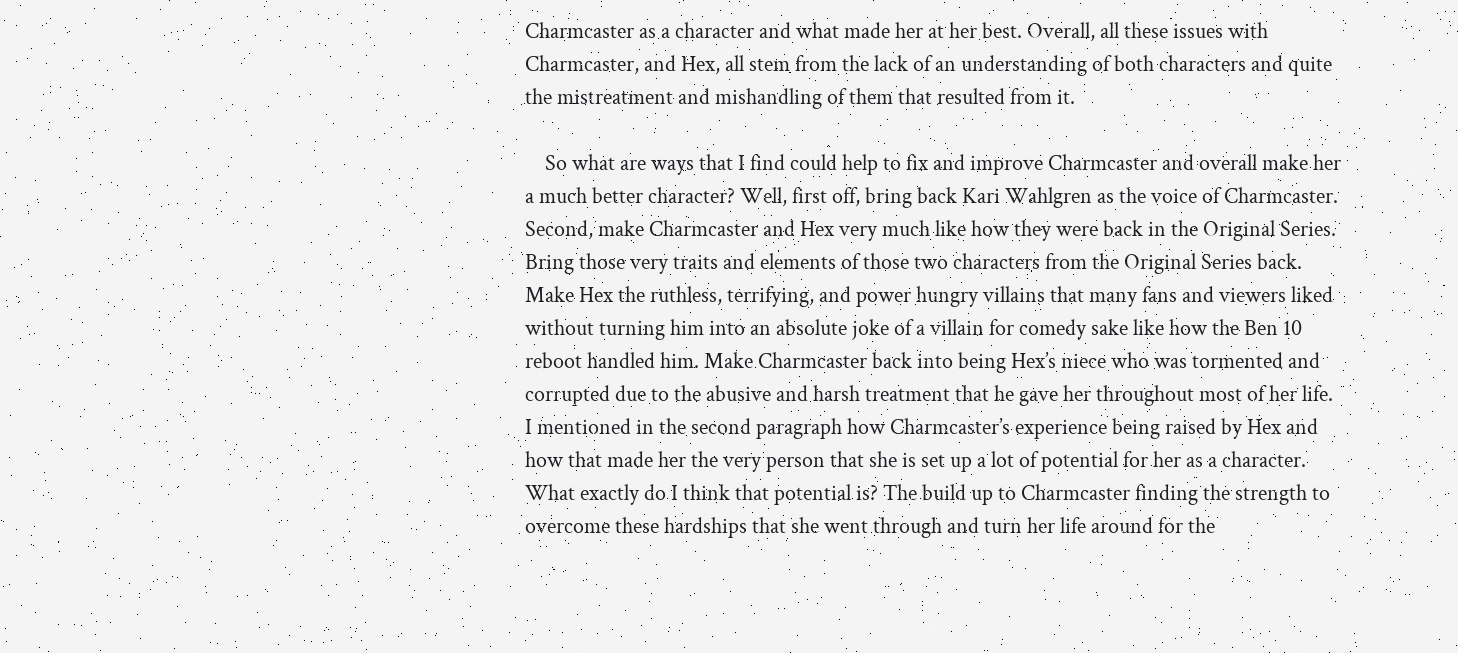Charmcaster as a character and what made her at her best. Overall, all these issues with Charmcaster, and Hex, all stem from the lack of an understanding of both characters and quite the mistreatment and mishandling of them that resulted from it.

    So what are ways that I find could help to fix and improve Charmcaster and overall make her a much better character? Well, first off, bring back Kari Wahlgren as the voice of Charmcaster. Second, make Charmcaster and Hex very much like how they were back in the Original Series. Bring those very traits and elements of those two characters from the Original Series back. Make Hex the ruthless, terrifying, and power hungry villains that many fans and viewers liked without turning him into an absolute joke of a villain for comedy sake like how the Ben 10 reboot handled him. Make Charmcaster back into being Hex’s niece who was tormented and corrupted due to the abusive and harsh treatment that he gave her throughout most of her life. I mentioned in the second paragraph how Charmcaster’s experience being raised by Hex and how that made her the very person that she is set up a lot of potential for her as a character. What exactly do I think that potential is? The build up to Charmcaster finding the strength to overcome these hardships that she went through and turn her life around for the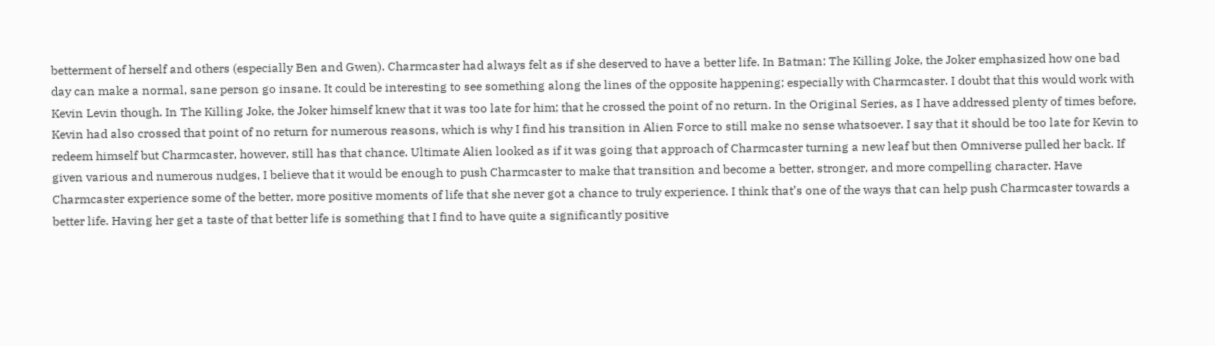betterment of herself and others (especially Ben and Gwen). Charmcaster had always felt as if she deserved to have a better life. In Batman: The Killing Joke, the Joker emphasized how one bad day can make a normal, sane person go insane. It could be interesting to see something along the lines of the opposite happening; especially with Charmcaster. I doubt that this would work with Kevin Levin though. In The Killing Joke, the Joker himself knew that it was too late for him; that he crossed the point of no return. In the Original Series, as I have addressed plenty of times before, Kevin had also crossed that point of no return for numerous reasons, which is why I find his transition in Alien Force to still make no sense whatsoever. I say that it should be too late for Kevin to redeem himself but Charmcaster, however, still has that chance. Ultimate Alien looked as if it was going that approach of Charmcaster turning a new leaf but then Omniverse pulled her back. If given various and numerous nudges, I believe that it would be enough to push Charmcaster to make that transition and become a better, stronger, and more compelling character. Have Charmcaster experience some of the better, more positive moments of life that she never got a chance to truly experience. I think that’s one of the ways that can help push Charmcaster towards a better life. Having her get a taste of that better life is something that I find to have quite a significantly positive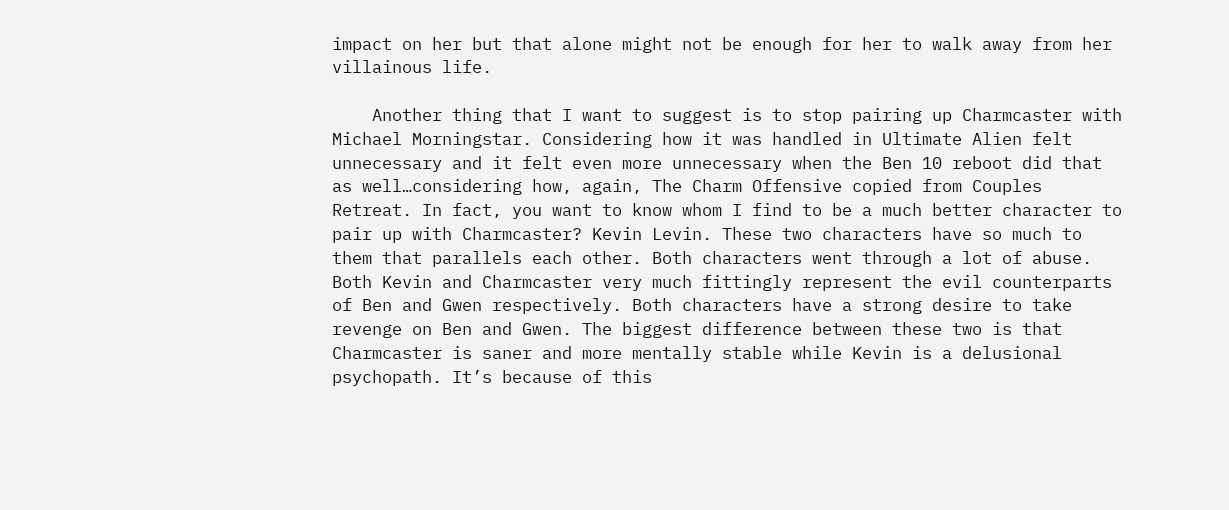impact on her but that alone might not be enough for her to walk away from her villainous life.

    Another thing that I want to suggest is to stop pairing up Charmcaster with Michael Morningstar. Considering how it was handled in Ultimate Alien felt unnecessary and it felt even more unnecessary when the Ben 10 reboot did that as well…considering how, again, The Charm Offensive copied from Couples Retreat. In fact, you want to know whom I find to be a much better character to pair up with Charmcaster? Kevin Levin. These two characters have so much to them that parallels each other. Both characters went through a lot of abuse. Both Kevin and Charmcaster very much fittingly represent the evil counterparts of Ben and Gwen respectively. Both characters have a strong desire to take revenge on Ben and Gwen. The biggest difference between these two is that Charmcaster is saner and more mentally stable while Kevin is a delusional psychopath. It’s because of this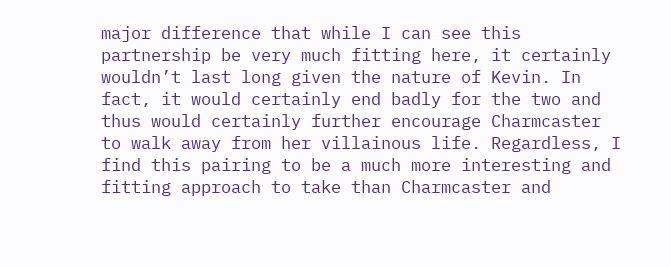major difference that while I can see this partnership be very much fitting here, it certainly wouldn’t last long given the nature of Kevin. In fact, it would certainly end badly for the two and thus would certainly further encourage Charmcaster to walk away from her villainous life. Regardless, I find this pairing to be a much more interesting and fitting approach to take than Charmcaster and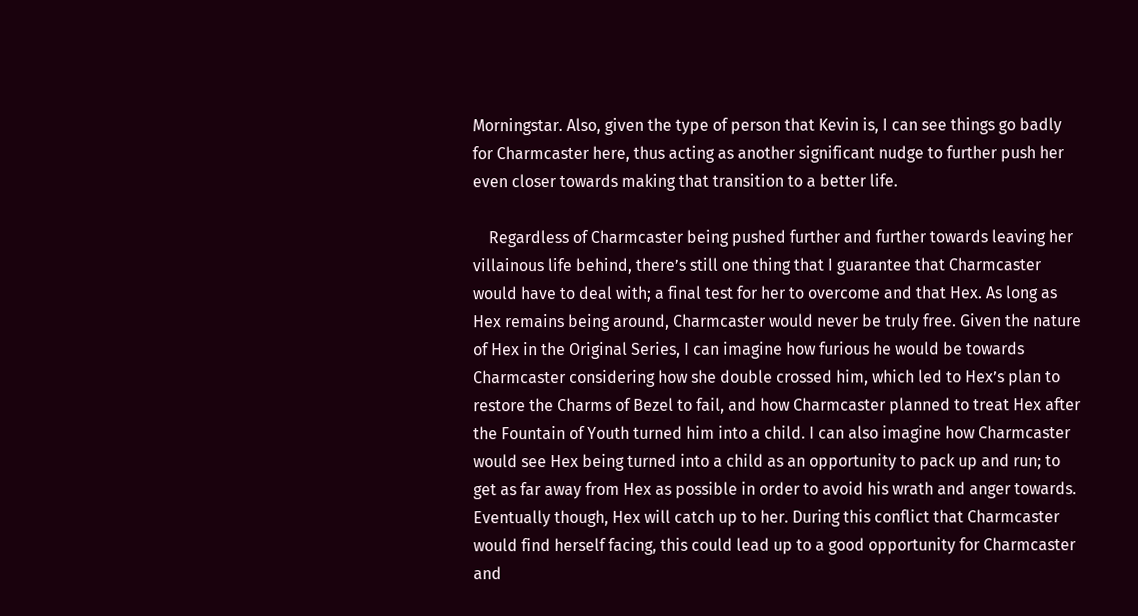Morningstar. Also, given the type of person that Kevin is, I can see things go badly for Charmcaster here, thus acting as another significant nudge to further push her even closer towards making that transition to a better life.

    Regardless of Charmcaster being pushed further and further towards leaving her villainous life behind, there’s still one thing that I guarantee that Charmcaster would have to deal with; a final test for her to overcome and that Hex. As long as Hex remains being around, Charmcaster would never be truly free. Given the nature of Hex in the Original Series, I can imagine how furious he would be towards Charmcaster considering how she double crossed him, which led to Hex’s plan to restore the Charms of Bezel to fail, and how Charmcaster planned to treat Hex after the Fountain of Youth turned him into a child. I can also imagine how Charmcaster would see Hex being turned into a child as an opportunity to pack up and run; to get as far away from Hex as possible in order to avoid his wrath and anger towards. Eventually though, Hex will catch up to her. During this conflict that Charmcaster would find herself facing, this could lead up to a good opportunity for Charmcaster and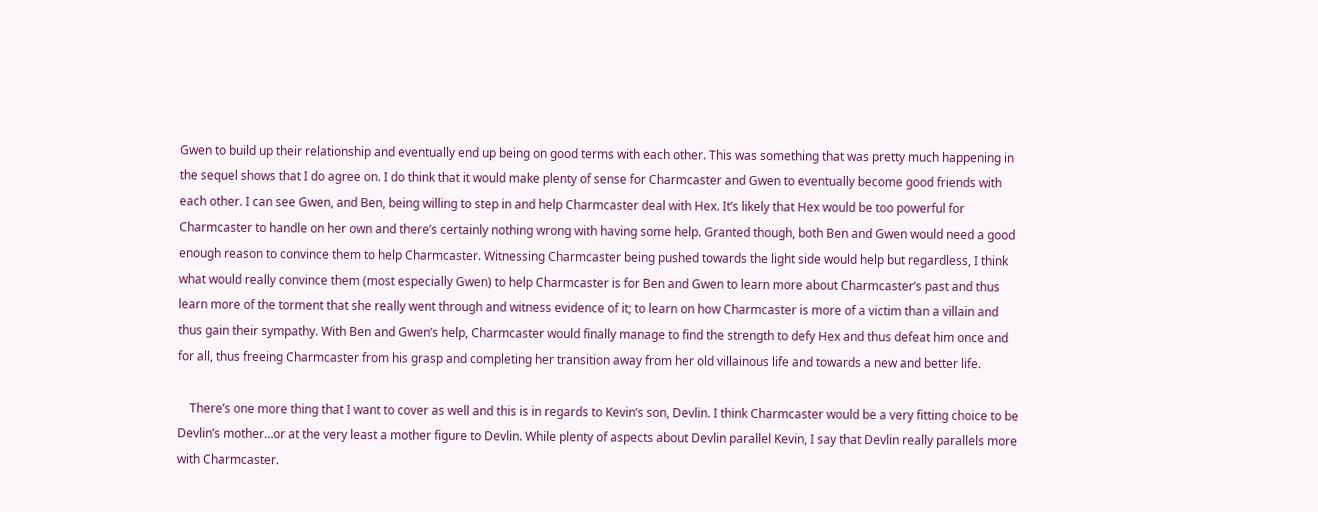Gwen to build up their relationship and eventually end up being on good terms with each other. This was something that was pretty much happening in the sequel shows that I do agree on. I do think that it would make plenty of sense for Charmcaster and Gwen to eventually become good friends with each other. I can see Gwen, and Ben, being willing to step in and help Charmcaster deal with Hex. It’s likely that Hex would be too powerful for Charmcaster to handle on her own and there’s certainly nothing wrong with having some help. Granted though, both Ben and Gwen would need a good enough reason to convince them to help Charmcaster. Witnessing Charmcaster being pushed towards the light side would help but regardless, I think what would really convince them (most especially Gwen) to help Charmcaster is for Ben and Gwen to learn more about Charmcaster’s past and thus learn more of the torment that she really went through and witness evidence of it; to learn on how Charmcaster is more of a victim than a villain and thus gain their sympathy. With Ben and Gwen’s help, Charmcaster would finally manage to find the strength to defy Hex and thus defeat him once and for all, thus freeing Charmcaster from his grasp and completing her transition away from her old villainous life and towards a new and better life.

    There’s one more thing that I want to cover as well and this is in regards to Kevin’s son, Devlin. I think Charmcaster would be a very fitting choice to be Devlin’s mother…or at the very least a mother figure to Devlin. While plenty of aspects about Devlin parallel Kevin, I say that Devlin really parallels more with Charmcaster.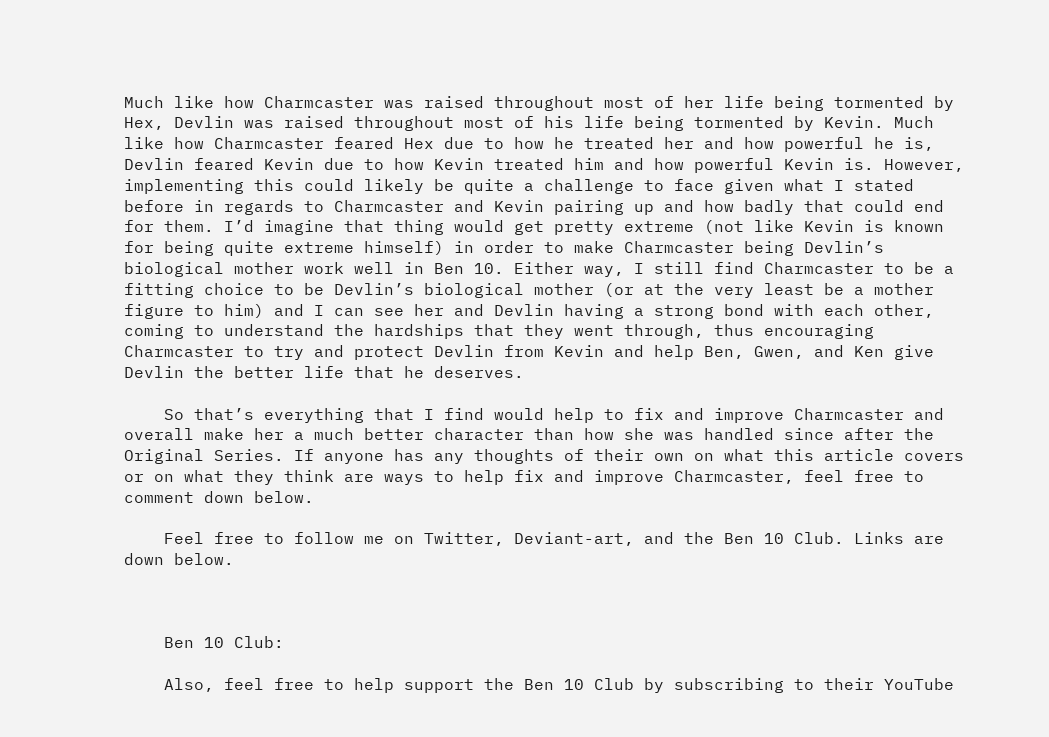Much like how Charmcaster was raised throughout most of her life being tormented by Hex, Devlin was raised throughout most of his life being tormented by Kevin. Much like how Charmcaster feared Hex due to how he treated her and how powerful he is, Devlin feared Kevin due to how Kevin treated him and how powerful Kevin is. However, implementing this could likely be quite a challenge to face given what I stated before in regards to Charmcaster and Kevin pairing up and how badly that could end for them. I’d imagine that thing would get pretty extreme (not like Kevin is known for being quite extreme himself) in order to make Charmcaster being Devlin’s biological mother work well in Ben 10. Either way, I still find Charmcaster to be a fitting choice to be Devlin’s biological mother (or at the very least be a mother figure to him) and I can see her and Devlin having a strong bond with each other, coming to understand the hardships that they went through, thus encouraging Charmcaster to try and protect Devlin from Kevin and help Ben, Gwen, and Ken give Devlin the better life that he deserves.

    So that’s everything that I find would help to fix and improve Charmcaster and overall make her a much better character than how she was handled since after the Original Series. If anyone has any thoughts of their own on what this article covers or on what they think are ways to help fix and improve Charmcaster, feel free to comment down below.

    Feel free to follow me on Twitter, Deviant-art, and the Ben 10 Club. Links are down below.



    Ben 10 Club:

    Also, feel free to help support the Ben 10 Club by subscribing to their YouTube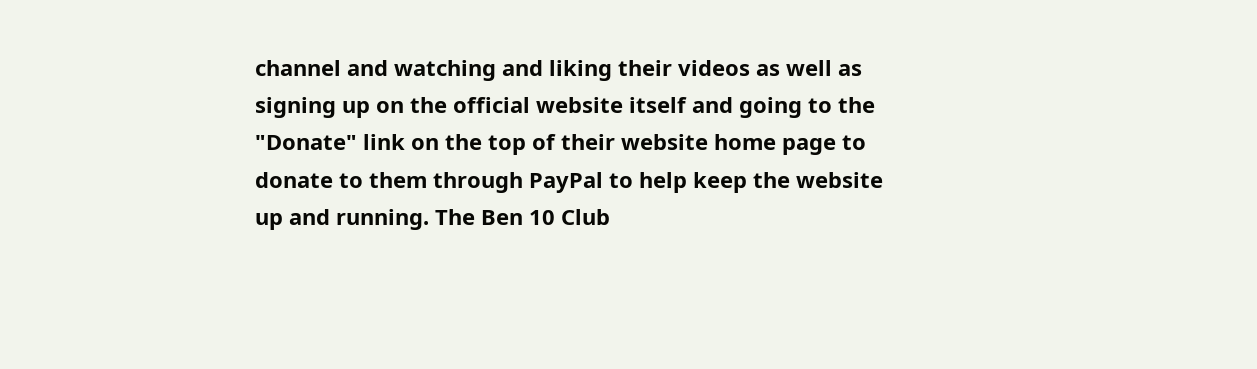channel and watching and liking their videos as well as signing up on the official website itself and going to the "Donate" link on the top of their website home page to donate to them through PayPal to help keep the website up and running. The Ben 10 Club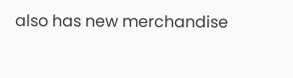also has new merchandise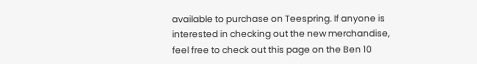available to purchase on Teespring. If anyone is interested in checking out the new merchandise, feel free to check out this page on the Ben 10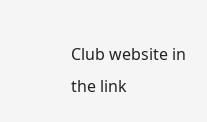Club website in the link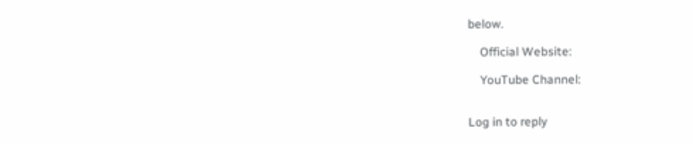below.

    Official Website:

    YouTube Channel:


Log in to reply